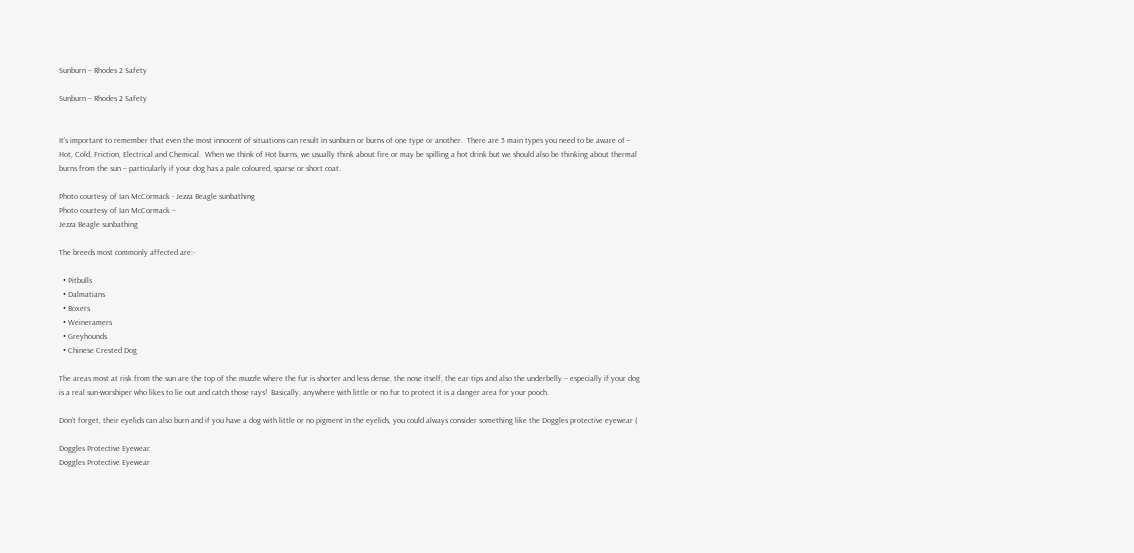Sunburn – Rhodes 2 Safety

Sunburn – Rhodes 2 Safety


It’s important to remember that even the most innocent of situations can result in sunburn or burns of one type or another.  There are 5 main types you need to be aware of – Hot, Cold, Friction, Electrical and Chemical.  When we think of Hot burns, we usually think about fire or may be spilling a hot drink but we should also be thinking about thermal burns from the sun – particularly if your dog has a pale coloured, sparse or short coat.

Photo courtesy of Ian McCormack - Jezza Beagle sunbathing
Photo courtesy of Ian McCormack –
Jezza Beagle sunbathing

The breeds most commonly affected are:-

  • Pitbulls
  • Dalmatians
  • Boxers
  • Weineramers
  • Greyhounds
  • Chinese Crested Dog

The areas most at risk from the sun are the top of the muzzle where the fur is shorter and less dense, the nose itself, the ear tips and also the underbelly – especially if your dog is a real sun-worshiper who likes to lie out and catch those rays!  Basically, anywhere with little or no fur to protect it is a danger area for your pooch.

Don’t forget, their eyelids can also burn and if you have a dog with little or no pigment in the eyelids, you could always consider something like the Doggles protective eyewear (

Doggles Protective Eyewear
Doggles Protective Eyewear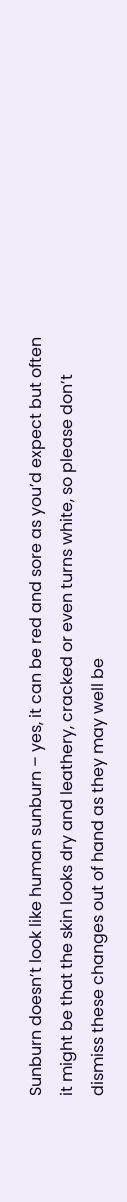Sunburn doesn’t look like human sunburn – yes, it can be red and sore as you’d expect but often it might be that the skin looks dry and leathery, cracked or even turns white, so please don’t dismiss these changes out of hand as they may well be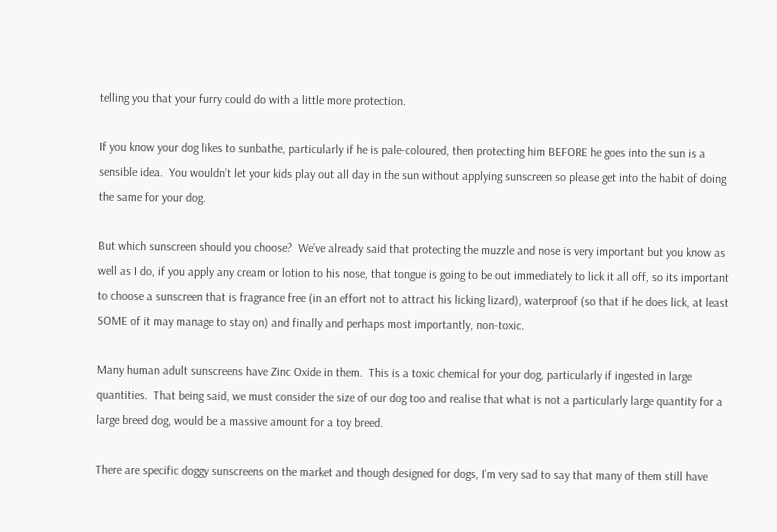telling you that your furry could do with a little more protection.

If you know your dog likes to sunbathe, particularly if he is pale-coloured, then protecting him BEFORE he goes into the sun is a sensible idea.  You wouldn’t let your kids play out all day in the sun without applying sunscreen so please get into the habit of doing the same for your dog.

But which sunscreen should you choose?  We’ve already said that protecting the muzzle and nose is very important but you know as well as I do, if you apply any cream or lotion to his nose, that tongue is going to be out immediately to lick it all off, so its important to choose a sunscreen that is fragrance free (in an effort not to attract his licking lizard), waterproof (so that if he does lick, at least SOME of it may manage to stay on) and finally and perhaps most importantly, non-toxic.

Many human adult sunscreens have Zinc Oxide in them.  This is a toxic chemical for your dog, particularly if ingested in large quantities.  That being said, we must consider the size of our dog too and realise that what is not a particularly large quantity for a large breed dog, would be a massive amount for a toy breed.

There are specific doggy sunscreens on the market and though designed for dogs, I’m very sad to say that many of them still have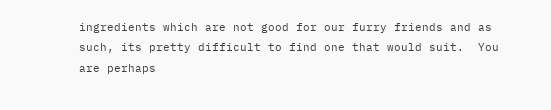ingredients which are not good for our furry friends and as such, its pretty difficult to find one that would suit.  You are perhaps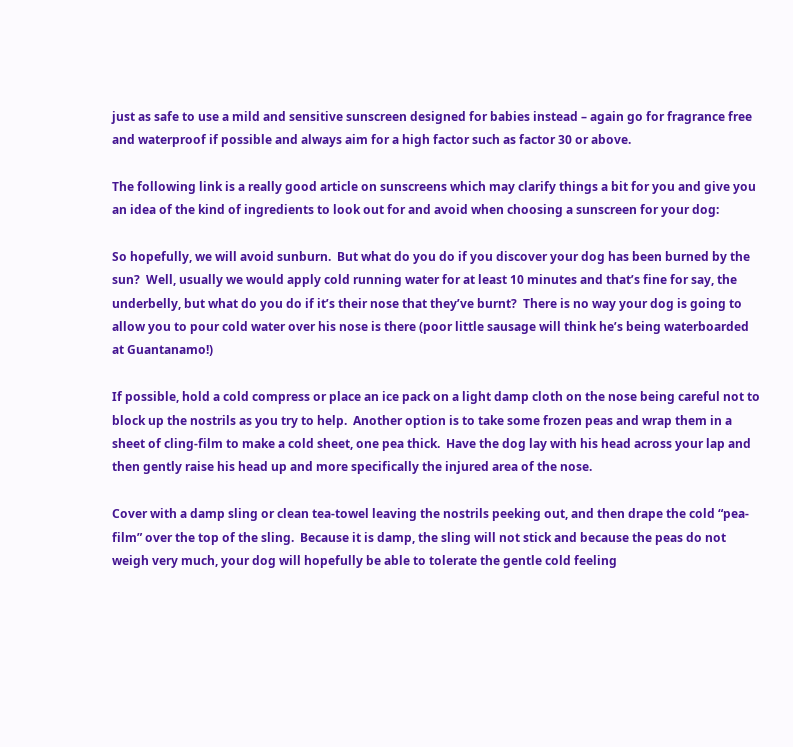just as safe to use a mild and sensitive sunscreen designed for babies instead – again go for fragrance free and waterproof if possible and always aim for a high factor such as factor 30 or above.

The following link is a really good article on sunscreens which may clarify things a bit for you and give you an idea of the kind of ingredients to look out for and avoid when choosing a sunscreen for your dog:

So hopefully, we will avoid sunburn.  But what do you do if you discover your dog has been burned by the sun?  Well, usually we would apply cold running water for at least 10 minutes and that’s fine for say, the underbelly, but what do you do if it’s their nose that they’ve burnt?  There is no way your dog is going to allow you to pour cold water over his nose is there (poor little sausage will think he’s being waterboarded at Guantanamo!)

If possible, hold a cold compress or place an ice pack on a light damp cloth on the nose being careful not to block up the nostrils as you try to help.  Another option is to take some frozen peas and wrap them in a sheet of cling-film to make a cold sheet, one pea thick.  Have the dog lay with his head across your lap and then gently raise his head up and more specifically the injured area of the nose.

Cover with a damp sling or clean tea-towel leaving the nostrils peeking out, and then drape the cold “pea-film” over the top of the sling.  Because it is damp, the sling will not stick and because the peas do not weigh very much, your dog will hopefully be able to tolerate the gentle cold feeling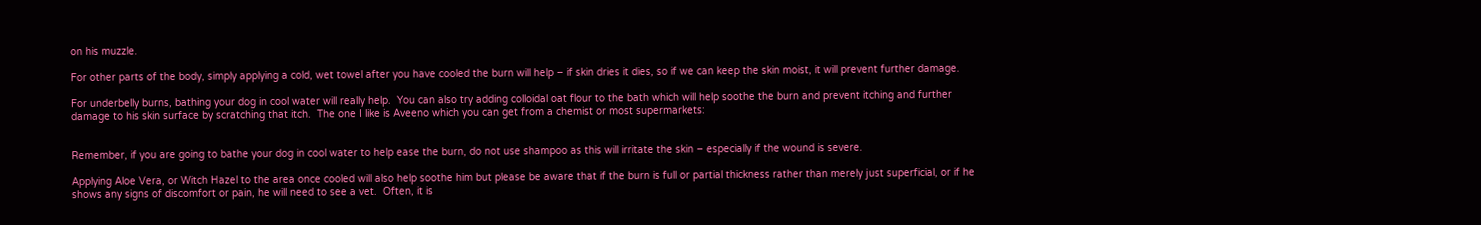on his muzzle.

For other parts of the body, simply applying a cold, wet towel after you have cooled the burn will help – if skin dries it dies, so if we can keep the skin moist, it will prevent further damage.

For underbelly burns, bathing your dog in cool water will really help.  You can also try adding colloidal oat flour to the bath which will help soothe the burn and prevent itching and further damage to his skin surface by scratching that itch.  The one I like is Aveeno which you can get from a chemist or most supermarkets:


Remember, if you are going to bathe your dog in cool water to help ease the burn, do not use shampoo as this will irritate the skin – especially if the wound is severe.

Applying Aloe Vera, or Witch Hazel to the area once cooled will also help soothe him but please be aware that if the burn is full or partial thickness rather than merely just superficial, or if he shows any signs of discomfort or pain, he will need to see a vet.  Often, it is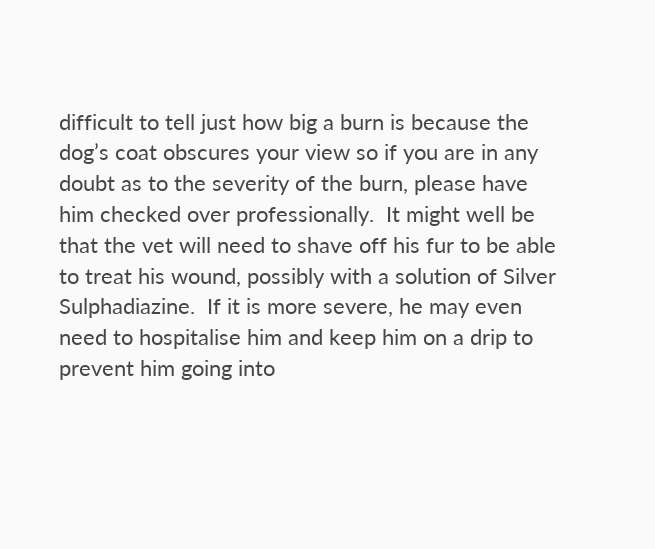difficult to tell just how big a burn is because the dog’s coat obscures your view so if you are in any doubt as to the severity of the burn, please have him checked over professionally.  It might well be that the vet will need to shave off his fur to be able to treat his wound, possibly with a solution of Silver Sulphadiazine.  If it is more severe, he may even need to hospitalise him and keep him on a drip to prevent him going into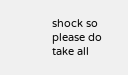shock so please do take all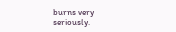burns very seriously.